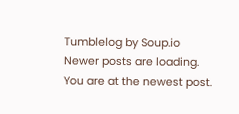Tumblelog by Soup.io
Newer posts are loading.
You are at the newest post.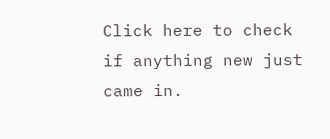Click here to check if anything new just came in.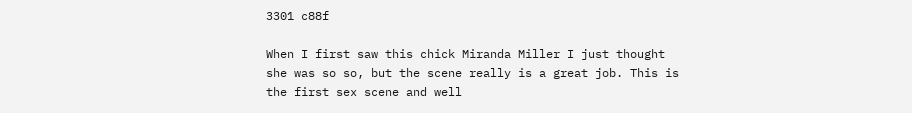3301 c88f

When I first saw this chick Miranda Miller I just thought she was so so, but the scene really is a great job. This is the first sex scene and well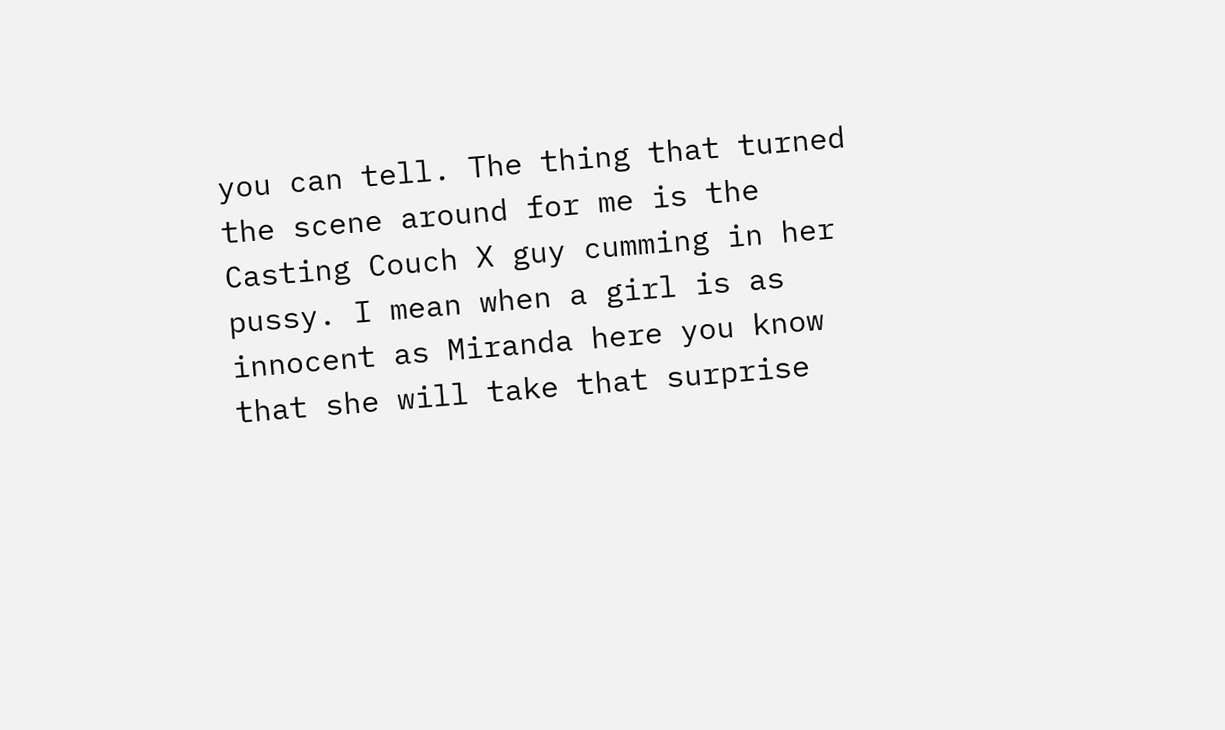you can tell. The thing that turned the scene around for me is the Casting Couch X guy cumming in her pussy. I mean when a girl is as innocent as Miranda here you know that she will take that surprise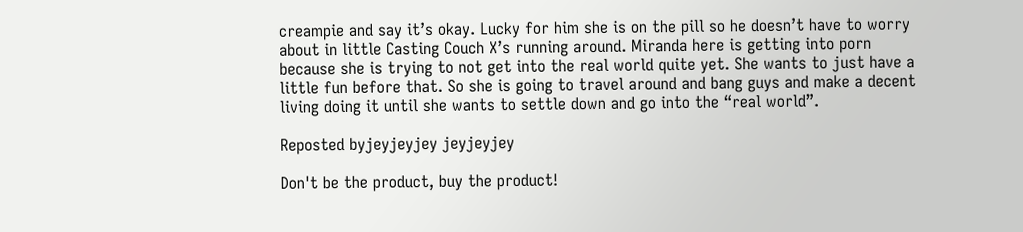creampie and say it’s okay. Lucky for him she is on the pill so he doesn’t have to worry about in little Casting Couch X’s running around. Miranda here is getting into porn because she is trying to not get into the real world quite yet. She wants to just have a little fun before that. So she is going to travel around and bang guys and make a decent living doing it until she wants to settle down and go into the “real world”.

Reposted byjeyjeyjey jeyjeyjey

Don't be the product, buy the product!